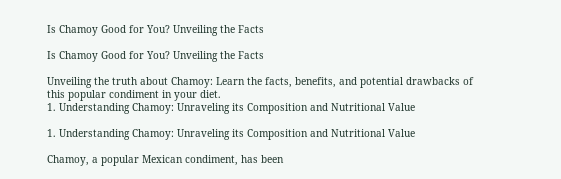Is Chamoy Good for You? Unveiling the Facts

Is Chamoy Good for You? Unveiling the Facts

Unveiling the truth about Chamoy: Learn the facts, benefits, and potential drawbacks of this popular condiment in your diet.
1. Understanding Chamoy: Unraveling its Composition and Nutritional Value

1. Understanding Chamoy: Unraveling its Composition and Nutritional Value

Chamoy, a popular Mexican condiment, has been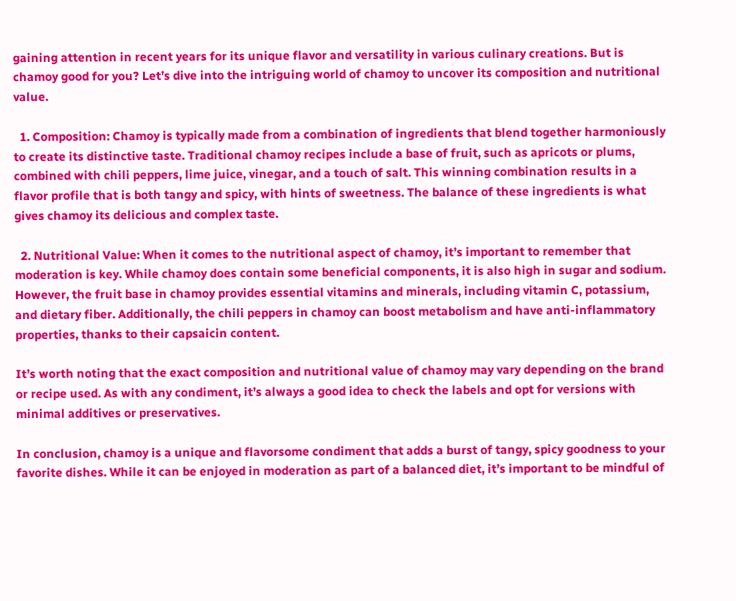gaining attention in recent years for its unique flavor and versatility in various culinary creations. But is chamoy good for you? Let’s dive into the intriguing world of chamoy to uncover its composition and nutritional value.

  1. Composition: Chamoy is typically made from a combination of ingredients that blend together harmoniously to create its distinctive taste. Traditional chamoy recipes include a base of fruit, such as apricots or plums, combined with chili peppers, lime juice, vinegar, and a touch of salt. This winning combination results in a flavor profile that is both tangy and spicy, with hints of sweetness. The balance of these ingredients is what gives chamoy its delicious and complex taste.

  2. Nutritional Value: When it comes to the nutritional aspect of chamoy, it’s important to remember that moderation is key. While chamoy does contain some beneficial components, it is also high in sugar and sodium. However, the fruit base in chamoy provides essential vitamins and minerals, including vitamin C, potassium, and dietary fiber. Additionally, the chili peppers in chamoy can boost metabolism and have anti-inflammatory properties, thanks to their capsaicin content.

It’s worth noting that the exact composition and nutritional value of chamoy may vary depending on the brand or recipe used. As with any condiment, it’s always a good idea to check the labels and opt for versions with minimal additives or preservatives.

In conclusion, chamoy is a unique and flavorsome condiment that adds a burst of tangy, spicy goodness to your favorite dishes. While it can be enjoyed in moderation as part of a balanced diet, it’s important to be mindful of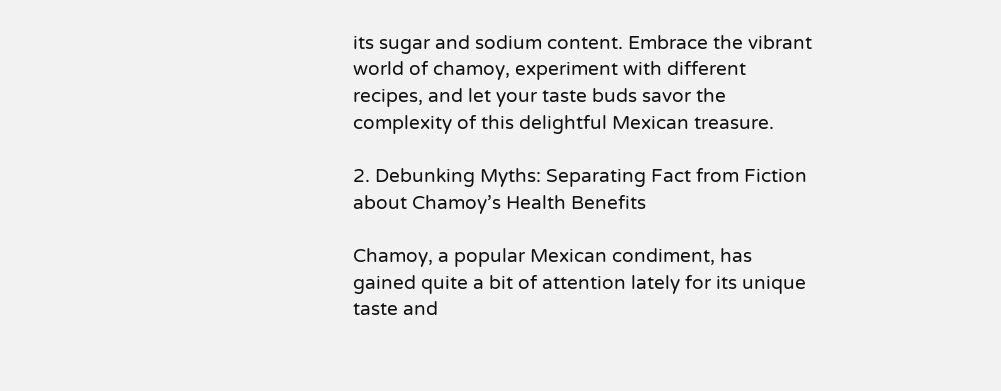its sugar and sodium content. Embrace the vibrant world of chamoy, experiment with different recipes, and let your taste buds savor the complexity of this delightful Mexican treasure.

2. Debunking Myths: Separating Fact from Fiction about Chamoy’s Health Benefits

Chamoy, a popular Mexican condiment, has gained quite a bit of attention lately for its unique taste and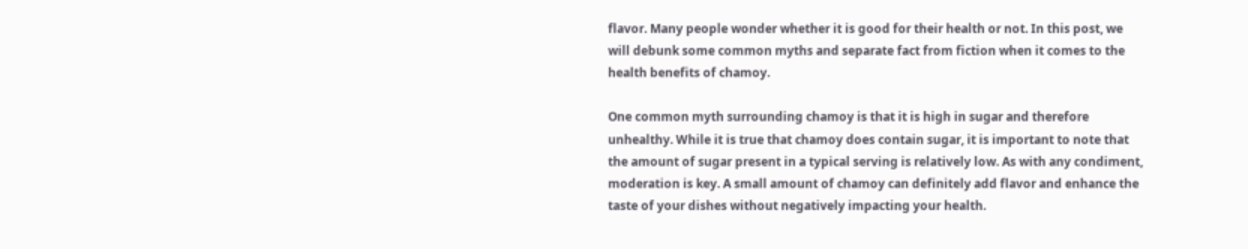flavor. Many people wonder whether it is good for their health or not. In this post, we will debunk some common myths and separate fact from fiction when it comes to the health benefits of chamoy.

One common myth surrounding chamoy is that it is high in sugar and therefore unhealthy. While it is true that chamoy does contain sugar, it is important to note that the amount of sugar present in a typical serving is relatively low. As with any condiment, moderation is key. A small amount of chamoy can definitely add flavor and enhance the taste of your dishes without negatively impacting your health.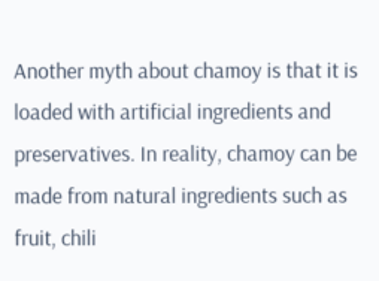Another myth about chamoy is that it is loaded with artificial ingredients and preservatives. In reality, chamoy can be made from natural ingredients such as fruit, chili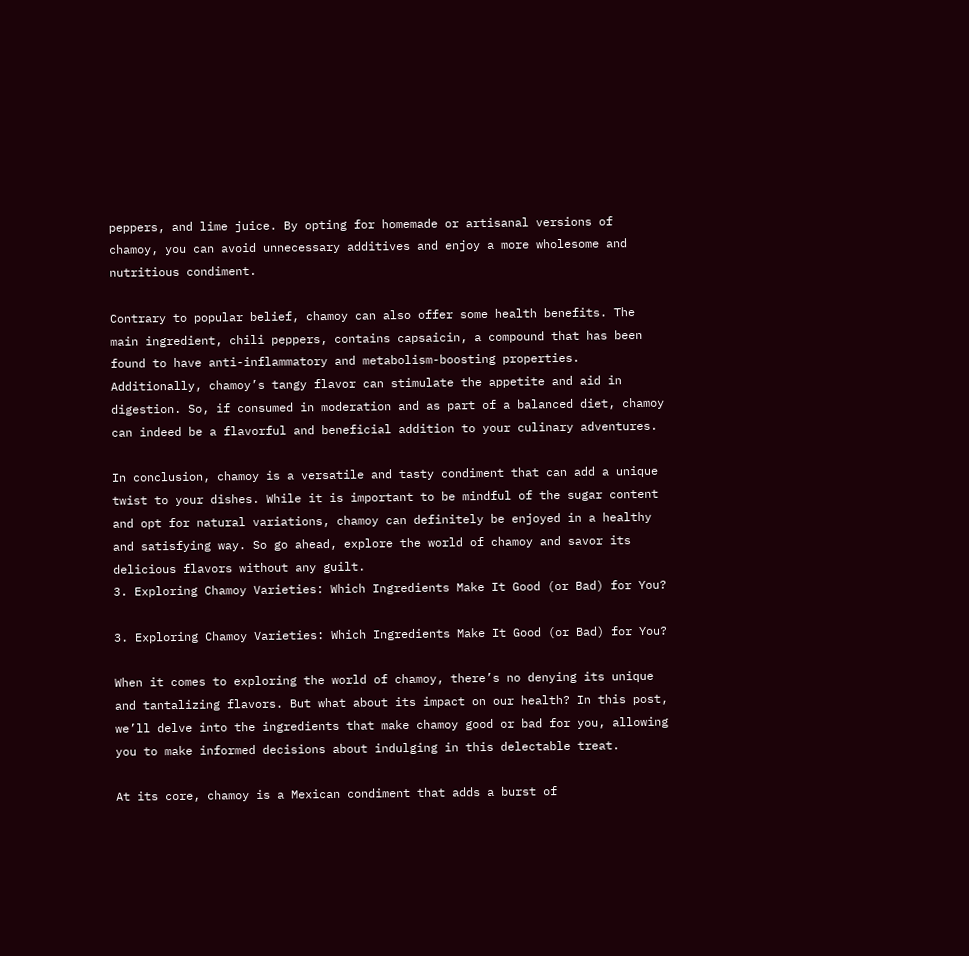peppers, and lime juice. By opting for homemade or artisanal versions of chamoy, you can avoid unnecessary additives and enjoy a more wholesome and nutritious condiment.

Contrary to popular belief, chamoy can also offer some health benefits. The main ingredient, chili peppers, contains capsaicin, a compound that has been found to have anti-inflammatory and metabolism-boosting properties. Additionally, chamoy’s tangy flavor can stimulate the appetite and aid in digestion. So, if consumed in moderation and as part of a balanced diet, chamoy can indeed be a flavorful and beneficial addition to your culinary adventures.

In conclusion, chamoy is a versatile and tasty condiment that can add a unique twist to your dishes. While it is important to be mindful of the sugar content and opt for natural variations, chamoy can definitely be enjoyed in a healthy and satisfying way. So go ahead, explore the world of chamoy and savor its delicious flavors without any guilt.
3. Exploring Chamoy Varieties: Which Ingredients Make It Good (or Bad) for You?

3. Exploring Chamoy Varieties: Which Ingredients Make It Good (or Bad) for You?

When it comes to exploring the world of chamoy, there’s no denying its unique and tantalizing flavors. But what about its impact on our health? In this post, we’ll delve into the ingredients that make chamoy good or bad for you, allowing you to make informed decisions about indulging in this delectable treat.

At its core, chamoy is a Mexican condiment that adds a burst of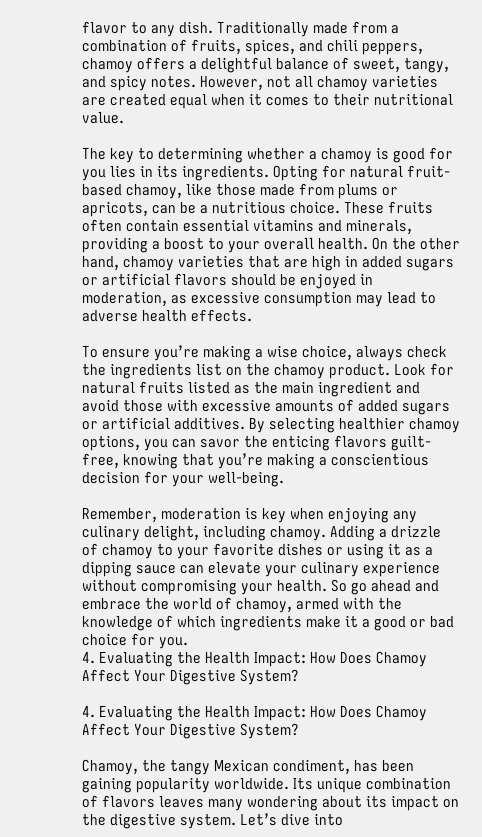flavor to any dish. Traditionally made from a combination of fruits, spices, and chili peppers, chamoy offers a delightful balance of sweet, tangy, and spicy notes. However, not all chamoy varieties are created equal when it comes to their nutritional value.

The key to determining whether a chamoy is good for you lies in its ingredients. Opting for natural fruit-based chamoy, like those made from plums or apricots, can be a nutritious choice. These fruits often contain essential vitamins and minerals, providing a boost to your overall health. On the other hand, chamoy varieties that are high in added sugars or artificial flavors should be enjoyed in moderation, as excessive consumption may lead to adverse health effects.

To ensure you’re making a wise choice, always check the ingredients list on the chamoy product. Look for natural fruits listed as the main ingredient and avoid those with excessive amounts of added sugars or artificial additives. By selecting healthier chamoy options, you can savor the enticing flavors guilt-free, knowing that you’re making a conscientious decision for your well-being.

Remember, moderation is key when enjoying any culinary delight, including chamoy. Adding a drizzle of chamoy to your favorite dishes or using it as a dipping sauce can elevate your culinary experience without compromising your health. So go ahead and embrace the world of chamoy, armed with the knowledge of which ingredients make it a good or bad choice for you.
4. Evaluating the Health Impact: How Does Chamoy Affect Your Digestive System?

4. Evaluating the Health Impact: How Does Chamoy Affect Your Digestive System?

Chamoy, the tangy Mexican condiment, has been gaining popularity worldwide. Its unique combination of flavors leaves many wondering about its impact on the digestive system. Let’s dive into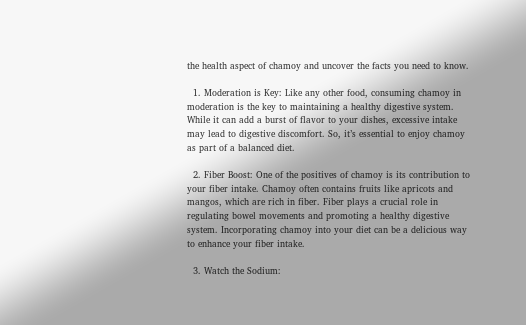the health aspect of chamoy and uncover the facts you need to know.

  1. Moderation is Key: Like any other food, consuming chamoy in moderation is the key to maintaining a healthy digestive system. While it can add a burst of flavor to your dishes, excessive intake may lead to digestive discomfort. So, it’s essential to enjoy chamoy as part of a balanced diet.

  2. Fiber Boost: One of the positives of chamoy is its contribution to your fiber intake. Chamoy often contains fruits like apricots and mangos, which are rich in fiber. Fiber plays a crucial role in regulating bowel movements and promoting a healthy digestive system. Incorporating chamoy into your diet can be a delicious way to enhance your fiber intake.

  3. Watch the Sodium: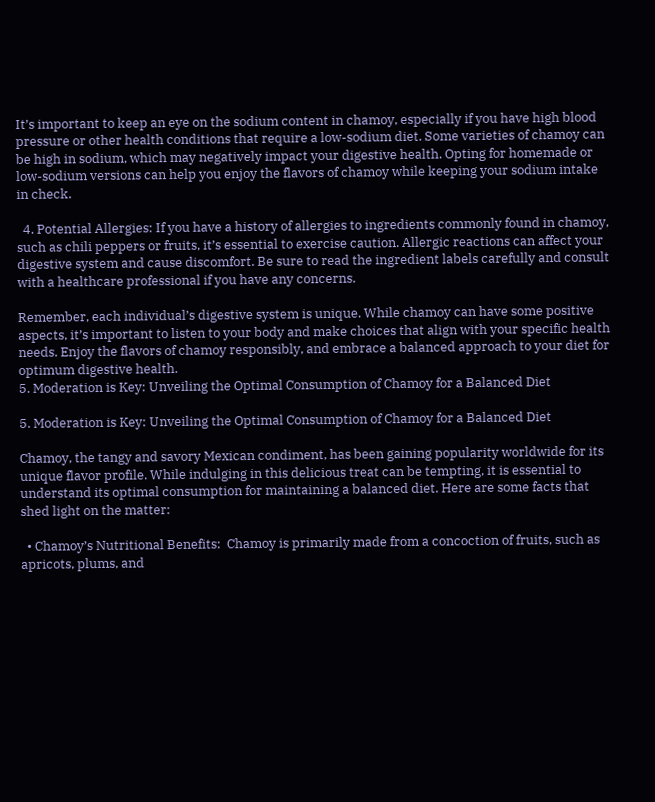It’s important to keep an eye on the sodium content in chamoy, especially if you have high blood pressure or other health conditions that require a low-sodium diet. Some varieties of chamoy can be high in sodium, which may negatively impact your digestive health. Opting for homemade or low-sodium versions can help you enjoy the flavors of chamoy while keeping your sodium intake in check.

  4. Potential Allergies: If you have a history of allergies to ingredients commonly found in chamoy, such as chili peppers or fruits, it’s essential to exercise caution. Allergic reactions can affect your digestive system and cause discomfort. Be sure to read the ingredient labels carefully and consult with a healthcare professional if you have any concerns.

Remember, each individual’s digestive system is unique. While chamoy can have some positive aspects, it’s important to listen to your body and make choices that align with your specific health needs. Enjoy the flavors of chamoy responsibly, and embrace a balanced approach to your diet for optimum digestive health.
5. Moderation is Key: Unveiling the Optimal Consumption of Chamoy for a Balanced Diet

5. Moderation is Key: Unveiling the Optimal Consumption of Chamoy for a Balanced Diet

Chamoy, the tangy and savory Mexican condiment, has been gaining popularity worldwide for its unique flavor profile. While indulging in this delicious treat can be tempting, it is essential to understand its optimal consumption for maintaining a balanced diet. Here are some facts that shed light on the matter:

  • Chamoy’s Nutritional Benefits:  Chamoy is primarily made from a concoction of fruits, such as apricots, plums, and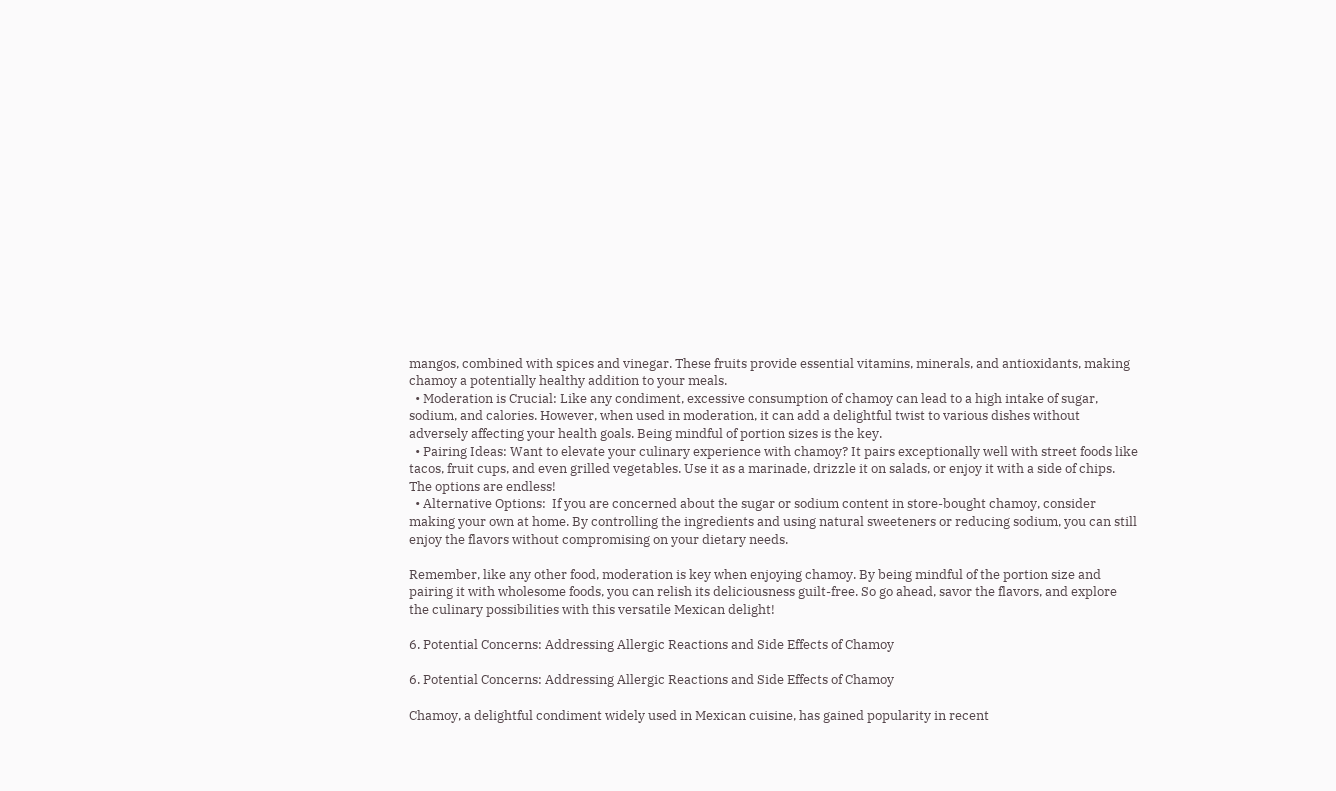mangos, combined with spices and vinegar. These fruits provide essential vitamins, minerals, and antioxidants, making chamoy a potentially healthy addition to your meals.
  • Moderation is Crucial: Like any condiment, excessive consumption of chamoy can lead to a high intake of sugar, sodium, and calories. However, when used in moderation, it can add a delightful twist to various dishes without adversely affecting your health goals. Being mindful of portion sizes is the key.
  • Pairing Ideas: Want to elevate your culinary experience with chamoy? It pairs exceptionally well with street foods like tacos, fruit cups, and even grilled vegetables. Use it as a marinade, drizzle it on salads, or enjoy it with a side of chips. The options are endless!
  • Alternative Options:  If you are concerned about the sugar or sodium content in store-bought chamoy, consider making your own at home. By controlling the ingredients and using natural sweeteners or reducing sodium, you can still enjoy the flavors without compromising on your dietary needs.

Remember, like any other food, moderation is key when enjoying chamoy. By being mindful of the portion size and pairing it with wholesome foods, you can relish its deliciousness guilt-free. So go ahead, savor the flavors, and explore the culinary possibilities with this versatile Mexican delight!

6. Potential Concerns: Addressing Allergic Reactions and Side Effects of Chamoy

6. Potential Concerns: Addressing Allergic Reactions and Side Effects of Chamoy

Chamoy, a delightful condiment widely used in Mexican cuisine, has gained popularity in recent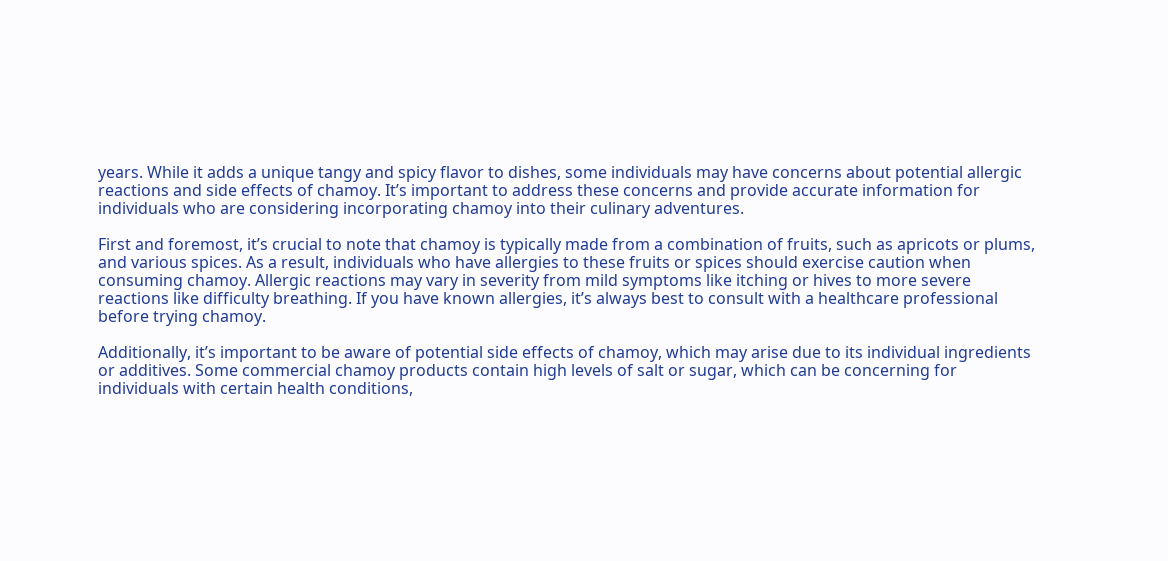years. While it adds a unique tangy and spicy flavor to dishes, some individuals may have concerns about potential allergic reactions and side effects of chamoy. It’s important to address these concerns and provide accurate information for individuals who are considering incorporating chamoy into their culinary adventures.

First and foremost, it’s crucial to note that chamoy is typically made from a combination of fruits, such as apricots or plums, and various spices. As a result, individuals who have allergies to these fruits or spices should exercise caution when consuming chamoy. Allergic reactions may vary in severity from mild symptoms like itching or hives to more severe reactions like difficulty breathing. If you have known allergies, it’s always best to consult with a healthcare professional before trying chamoy.

Additionally, it’s important to be aware of potential side effects of chamoy, which may arise due to its individual ingredients or additives. Some commercial chamoy products contain high levels of salt or sugar, which can be concerning for individuals with certain health conditions,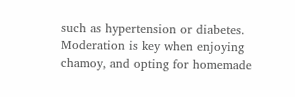such as hypertension or diabetes. Moderation is key when enjoying chamoy, and opting for homemade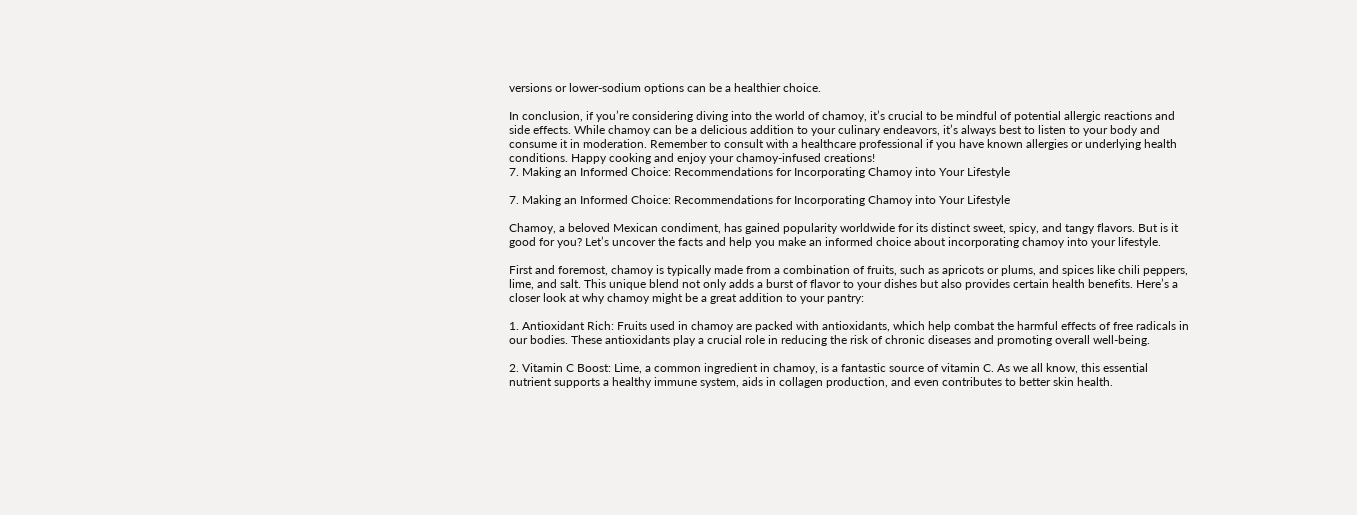versions or lower-sodium options can be a healthier choice.

In conclusion, if you’re considering diving into the world of chamoy, it’s crucial to be mindful of potential allergic reactions and side effects. While chamoy can be a delicious addition to your culinary endeavors, it’s always best to listen to your body and consume it in moderation. Remember to consult with a healthcare professional if you have known allergies or underlying health conditions. Happy cooking and enjoy your chamoy-infused creations!
7. Making an Informed Choice: Recommendations for Incorporating Chamoy into Your Lifestyle

7. Making an Informed Choice: Recommendations for Incorporating Chamoy into Your Lifestyle

Chamoy, a beloved Mexican condiment, has gained popularity worldwide for its distinct sweet, spicy, and tangy flavors. But is it good for you? Let’s uncover the facts and help you make an informed choice about incorporating chamoy into your lifestyle.

First and foremost, chamoy is typically made from a combination of fruits, such as apricots or plums, and spices like chili peppers, lime, and salt. This unique blend not only adds a burst of flavor to your dishes but also provides certain health benefits. Here’s a closer look at why chamoy might be a great addition to your pantry:

1. Antioxidant Rich: Fruits used in chamoy are packed with antioxidants, which help combat the harmful effects of free radicals in our bodies. These antioxidants play a crucial role in reducing the risk of chronic diseases and promoting overall well-being.

2. Vitamin C Boost: Lime, a common ingredient in chamoy, is a fantastic source of vitamin C. As we all know, this essential nutrient supports a healthy immune system, aids in collagen production, and even contributes to better skin health.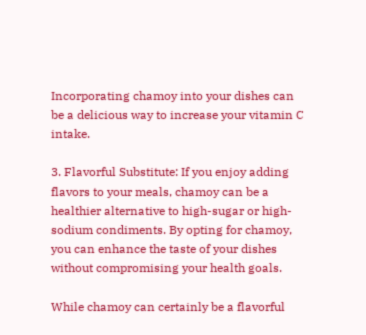Incorporating chamoy into your dishes can be a delicious way to increase your vitamin C intake.

3. Flavorful Substitute: If you enjoy adding flavors to your meals, chamoy can be a healthier alternative to high-sugar or high-sodium condiments. By opting for chamoy, you can enhance the taste of your dishes without compromising your health goals.

While chamoy can certainly be a flavorful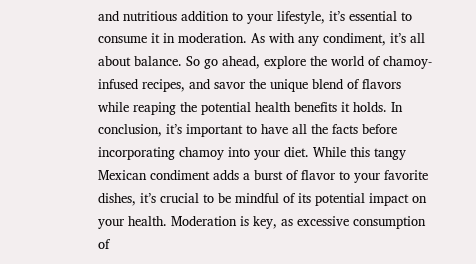and nutritious addition to your lifestyle, it’s essential to consume it in moderation. As with any condiment, it’s all about balance. So go ahead, explore the world of chamoy-infused recipes, and savor the unique blend of flavors while reaping the potential health benefits it holds. In conclusion, it’s important to have all the facts before incorporating chamoy into your diet. While this tangy Mexican condiment adds a burst of flavor to your favorite dishes, it’s crucial to be mindful of its potential impact on your health. Moderation is key, as excessive consumption of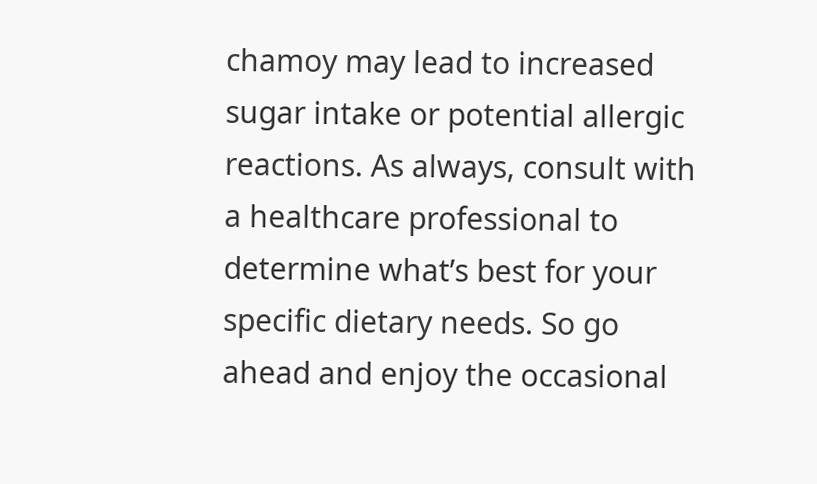chamoy may lead to increased sugar intake or potential allergic reactions. As always, consult with a healthcare professional to determine what’s best for your specific dietary needs. So go ahead and enjoy the occasional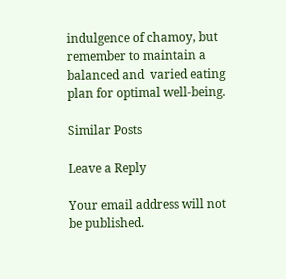indulgence of chamoy, but remember to maintain a balanced and  varied eating plan for optimal well-being.

Similar Posts

Leave a Reply

Your email address will not be published.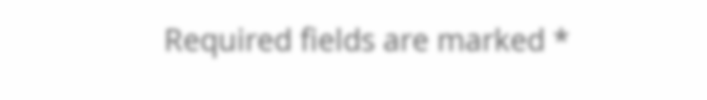Required fields are marked *